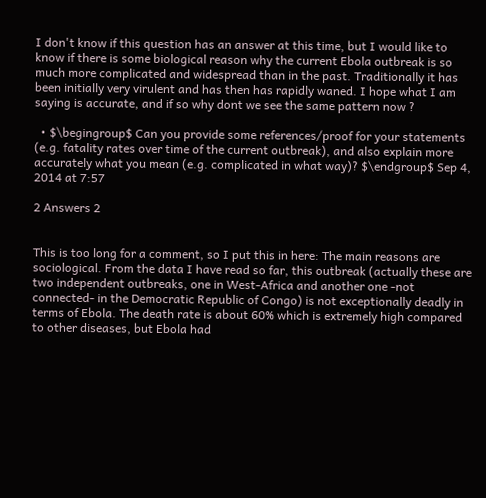I don't know if this question has an answer at this time, but I would like to know if there is some biological reason why the current Ebola outbreak is so much more complicated and widespread than in the past. Traditionally it has been initially very virulent and has then has rapidly waned. I hope what I am saying is accurate, and if so why dont we see the same pattern now ?

  • $\begingroup$ Can you provide some references/proof for your statements (e.g. fatality rates over time of the current outbreak), and also explain more accurately what you mean (e.g. complicated in what way)? $\endgroup$ Sep 4, 2014 at 7:57

2 Answers 2


This is too long for a comment, so I put this in here: The main reasons are sociological. From the data I have read so far, this outbreak (actually these are two independent outbreaks, one in West-Africa and another one -not connected- in the Democratic Republic of Congo) is not exceptionally deadly in terms of Ebola. The death rate is about 60% which is extremely high compared to other diseases, but Ebola had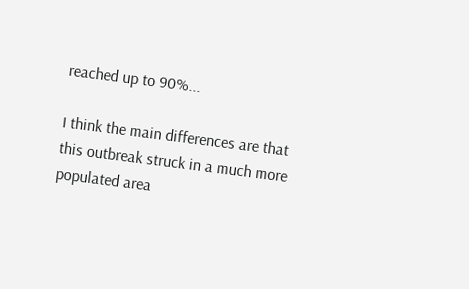reached up to 90%...

I think the main differences are that this outbreak struck in a much more populated area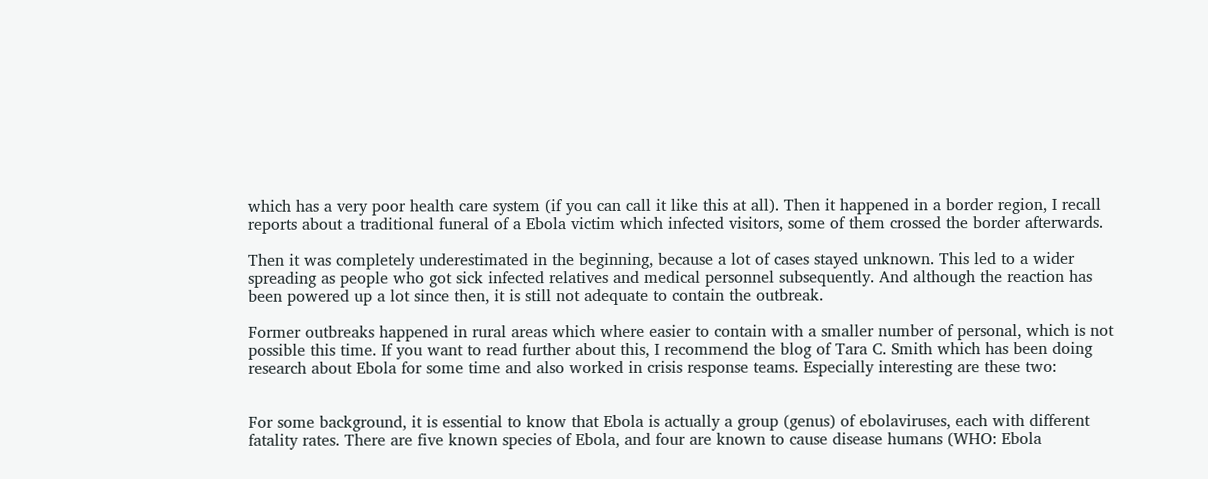which has a very poor health care system (if you can call it like this at all). Then it happened in a border region, I recall reports about a traditional funeral of a Ebola victim which infected visitors, some of them crossed the border afterwards.

Then it was completely underestimated in the beginning, because a lot of cases stayed unknown. This led to a wider spreading as people who got sick infected relatives and medical personnel subsequently. And although the reaction has been powered up a lot since then, it is still not adequate to contain the outbreak.

Former outbreaks happened in rural areas which where easier to contain with a smaller number of personal, which is not possible this time. If you want to read further about this, I recommend the blog of Tara C. Smith which has been doing research about Ebola for some time and also worked in crisis response teams. Especially interesting are these two:


For some background, it is essential to know that Ebola is actually a group (genus) of ebolaviruses, each with different fatality rates. There are five known species of Ebola, and four are known to cause disease humans (WHO: Ebola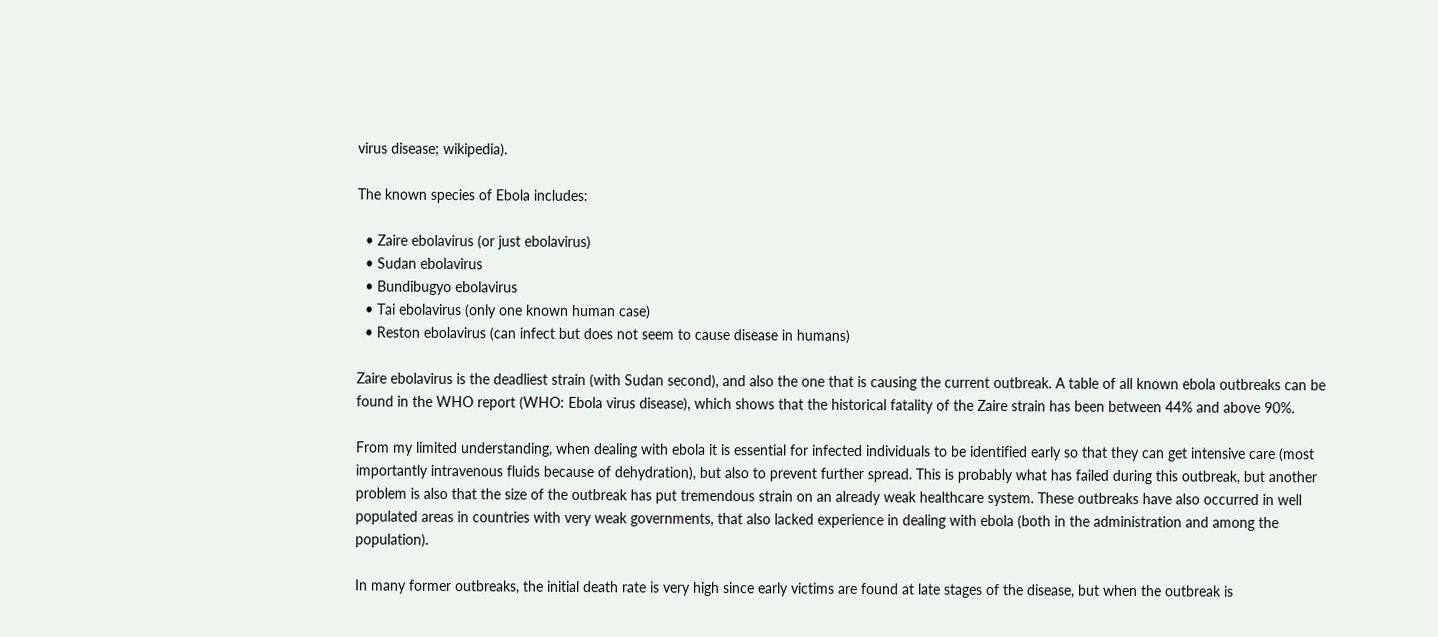virus disease; wikipedia).

The known species of Ebola includes:

  • Zaire ebolavirus (or just ebolavirus)
  • Sudan ebolavirus
  • Bundibugyo ebolavirus
  • Tai ebolavirus (only one known human case)
  • Reston ebolavirus (can infect but does not seem to cause disease in humans)

Zaire ebolavirus is the deadliest strain (with Sudan second), and also the one that is causing the current outbreak. A table of all known ebola outbreaks can be found in the WHO report (WHO: Ebola virus disease), which shows that the historical fatality of the Zaire strain has been between 44% and above 90%.

From my limited understanding, when dealing with ebola it is essential for infected individuals to be identified early so that they can get intensive care (most importantly intravenous fluids because of dehydration), but also to prevent further spread. This is probably what has failed during this outbreak, but another problem is also that the size of the outbreak has put tremendous strain on an already weak healthcare system. These outbreaks have also occurred in well populated areas in countries with very weak governments, that also lacked experience in dealing with ebola (both in the administration and among the population).

In many former outbreaks, the initial death rate is very high since early victims are found at late stages of the disease, but when the outbreak is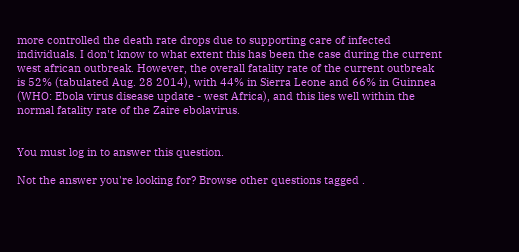more controlled the death rate drops due to supporting care of infected individuals. I don't know to what extent this has been the case during the current west african outbreak. However, the overall fatality rate of the current outbreak is 52% (tabulated Aug. 28 2014), with 44% in Sierra Leone and 66% in Guinnea (WHO: Ebola virus disease update - west Africa), and this lies well within the normal fatality rate of the Zaire ebolavirus.


You must log in to answer this question.

Not the answer you're looking for? Browse other questions tagged .